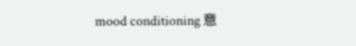mood conditioning 意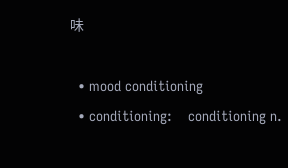味

  • mood conditioning
  • conditioning:    conditioning n.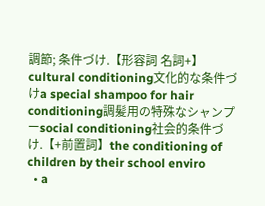調節; 条件づけ.【形容詞 名詞+】cultural conditioning文化的な条件づけa special shampoo for hair conditioning調髪用の特殊なシャンプーsocial conditioning社会的条件づけ.【+前置詞】the conditioning of children by their school enviro
  • a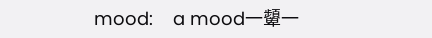mood:    a mood一顰一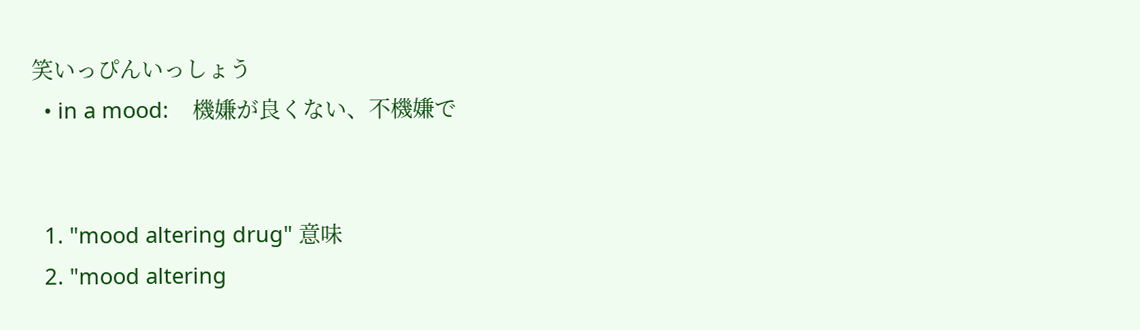笑いっぴんいっしょう
  • in a mood:    機嫌が良くない、不機嫌で


  1. "mood altering drug" 意味
  2. "mood altering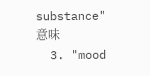substance" 意味
  3. "mood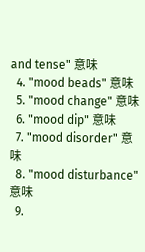and tense" 意味
  4. "mood beads" 意味
  5. "mood change" 意味
  6. "mood dip" 意味
  7. "mood disorder" 意味
  8. "mood disturbance" 意味
  9.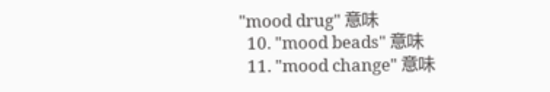"mood drug" 意味
  10. "mood beads" 意味
  11. "mood change" 意味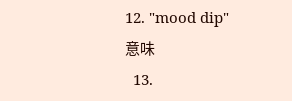12. "mood dip" 意味
  13.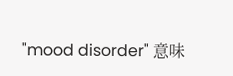"mood disorder" 意味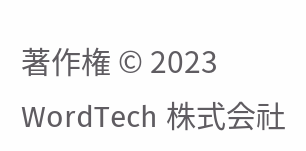著作権 © 2023 WordTech 株式会社